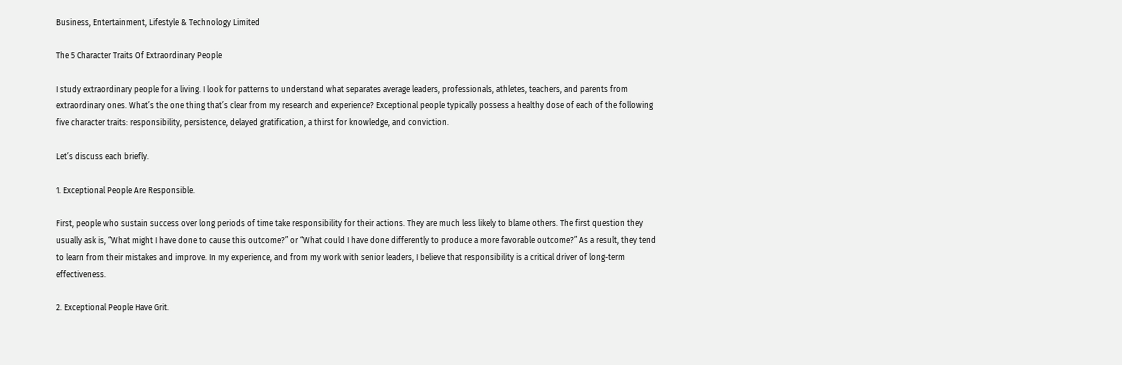Business, Entertainment, Lifestyle & Technology Limited

The 5 Character Traits Of Extraordinary People

I study extraordinary people for a living. I look for patterns to understand what separates average leaders, professionals, athletes, teachers, and parents from extraordinary ones. What’s the one thing that’s clear from my research and experience? Exceptional people typically possess a healthy dose of each of the following five character traits: responsibility, persistence, delayed gratification, a thirst for knowledge, and conviction.

Let’s discuss each briefly.

1. Exceptional People Are Responsible.

First, people who sustain success over long periods of time take responsibility for their actions. They are much less likely to blame others. The first question they usually ask is, “What might I have done to cause this outcome?” or “What could I have done differently to produce a more favorable outcome?” As a result, they tend to learn from their mistakes and improve. In my experience, and from my work with senior leaders, I believe that responsibility is a critical driver of long-term effectiveness.

2. Exceptional People Have Grit.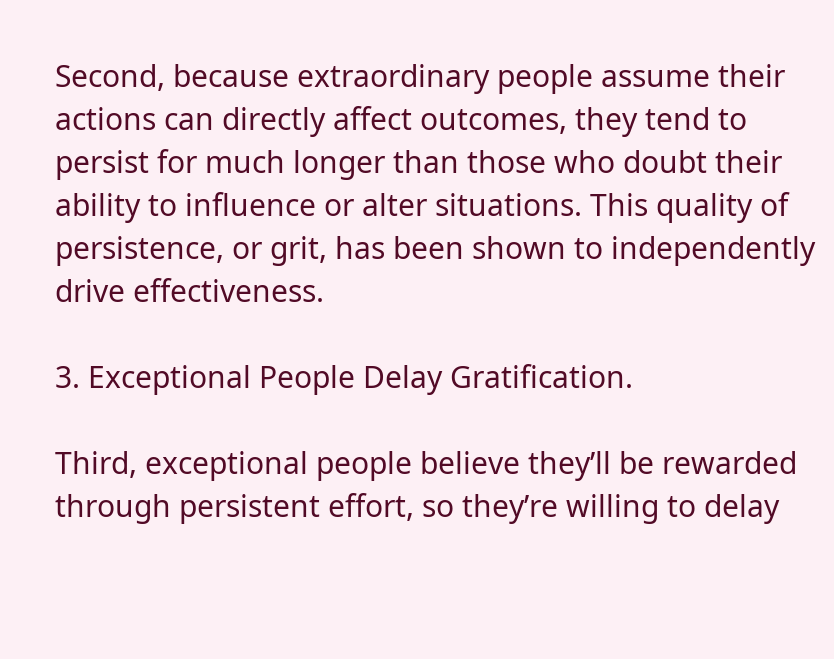Second, because extraordinary people assume their actions can directly affect outcomes, they tend to persist for much longer than those who doubt their ability to influence or alter situations. This quality of persistence, or grit, has been shown to independently drive effectiveness.

3. Exceptional People Delay Gratification.

Third, exceptional people believe they’ll be rewarded through persistent effort, so they’re willing to delay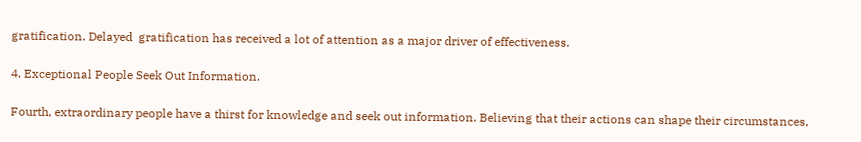gratification. Delayed  gratification has received a lot of attention as a major driver of effectiveness.

4. Exceptional People Seek Out Information.

Fourth, extraordinary people have a thirst for knowledge and seek out information. Believing that their actions can shape their circumstances,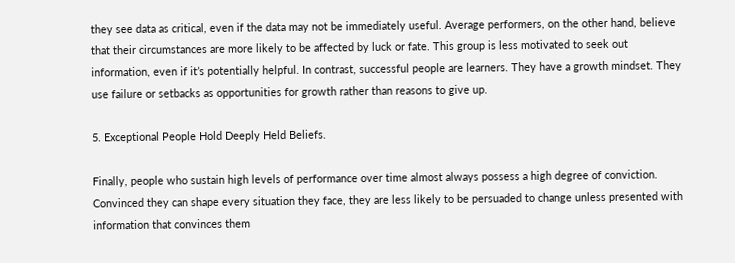they see data as critical, even if the data may not be immediately useful. Average performers, on the other hand, believe that their circumstances are more likely to be affected by luck or fate. This group is less motivated to seek out information, even if it’s potentially helpful. In contrast, successful people are learners. They have a growth mindset. They use failure or setbacks as opportunities for growth rather than reasons to give up.

5. Exceptional People Hold Deeply Held Beliefs.

Finally, people who sustain high levels of performance over time almost always possess a high degree of conviction. Convinced they can shape every situation they face, they are less likely to be persuaded to change unless presented with information that convinces them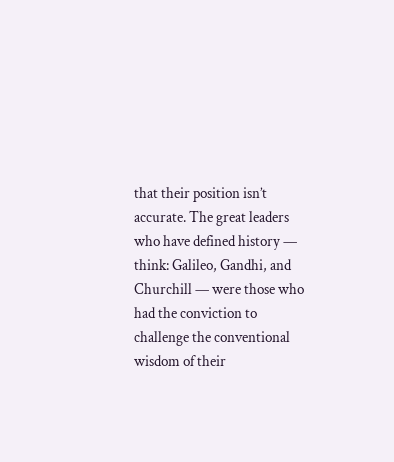that their position isn’t accurate. The great leaders who have defined history — think: Galileo, Gandhi, and Churchill — were those who had the conviction to challenge the conventional wisdom of their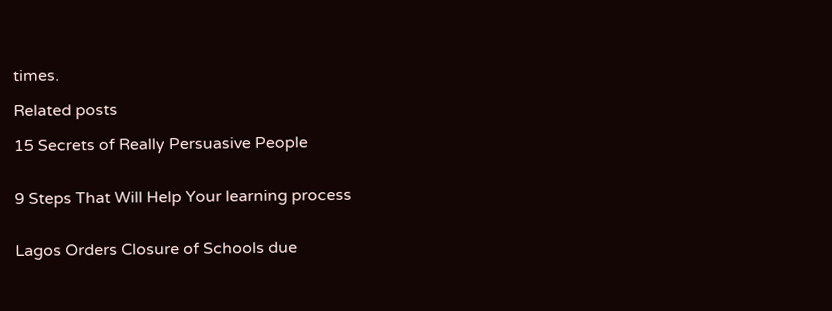times.

Related posts

15 Secrets of Really Persuasive People


9 Steps That Will Help Your learning process


Lagos Orders Closure of Schools due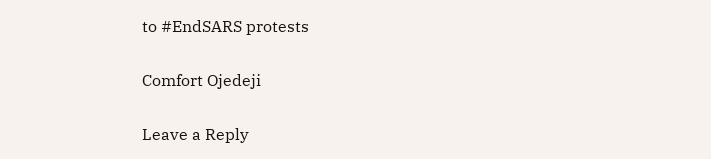to #EndSARS protests

Comfort Ojedeji

Leave a Reply